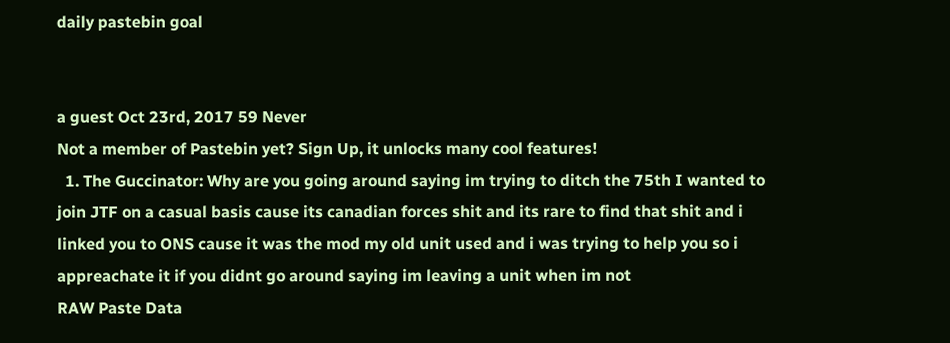daily pastebin goal


a guest Oct 23rd, 2017 59 Never
Not a member of Pastebin yet? Sign Up, it unlocks many cool features!
  1. The Guccinator: Why are you going around saying im trying to ditch the 75th I wanted to join JTF on a casual basis cause its canadian forces shit and its rare to find that shit and i linked you to ONS cause it was the mod my old unit used and i was trying to help you so i appreachate it if you didnt go around saying im leaving a unit when im not
RAW Paste Data